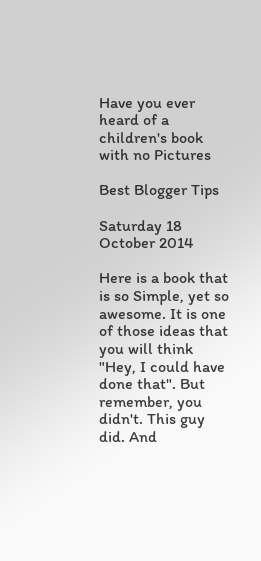Have you ever heard of a children's book with no Pictures

Best Blogger Tips

Saturday 18 October 2014

Here is a book that is so Simple, yet so awesome. It is one of those ideas that you will think "Hey, I could have done that". But remember, you didn't. This guy did. And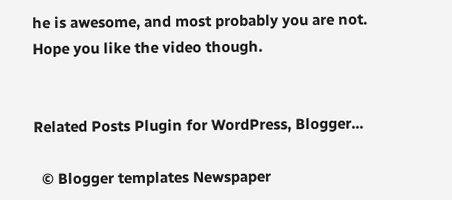he is awesome, and most probably you are not. Hope you like the video though.


Related Posts Plugin for WordPress, Blogger...

  © Blogger templates Newspaper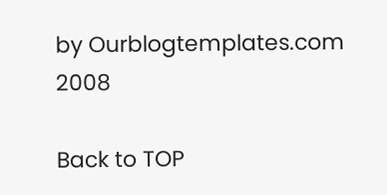by Ourblogtemplates.com 2008

Back to TOP